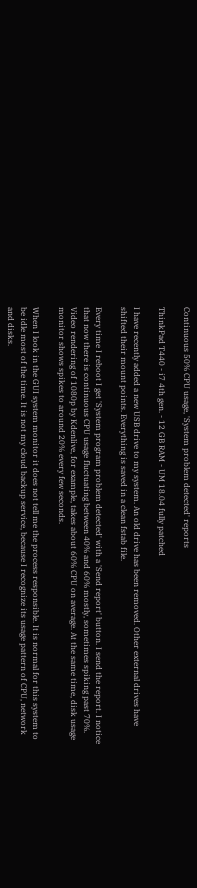Continuous 50% CPU usage, 'System problem detected' reports

ThinkPad T440 - i7 4th gen. - 12 GB RAM - UM 18.04 fully patched

I have recently added a new USB drive to my system. An old drive has been removed. Other external drives have shifted their mount points. Everything is saved in a clean fstab file.

Every time I reboot I get 'System program problem detected' with a 'Send report' button. I send the report. I notice that now there is continuous CPU usage fluctuating between 40% and 60% mostly, sometimes spiking past 70%. Video rendering of 1080p by Kdenlive, for example, takes about 60% CPU on average. At the same time, disk usage monitor shows spikes to around 20% every few seconds.

When I look in the GUI system monitor it does not tell me the process responsible. It is normal for this system to be idle most of the time. It is not my cloud backup service, because I recognize its usage pattern of CPU, network and disks.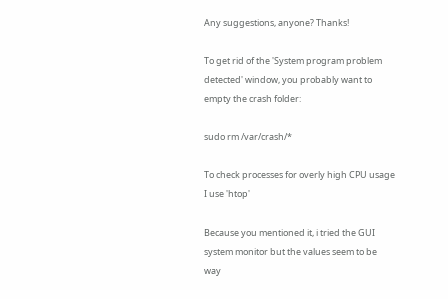Any suggestions, anyone? Thanks!

To get rid of the 'System program problem detected' window, you probably want to empty the crash folder:

sudo rm /var/crash/*

To check processes for overly high CPU usage I use 'htop'

Because you mentioned it, i tried the GUI system monitor but the values seem to be way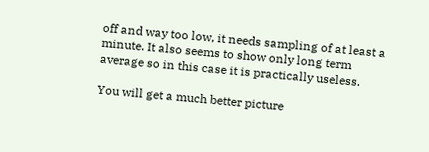off and way too low, it needs sampling of at least a minute. It also seems to show only long term average so in this case it is practically useless.

You will get a much better picture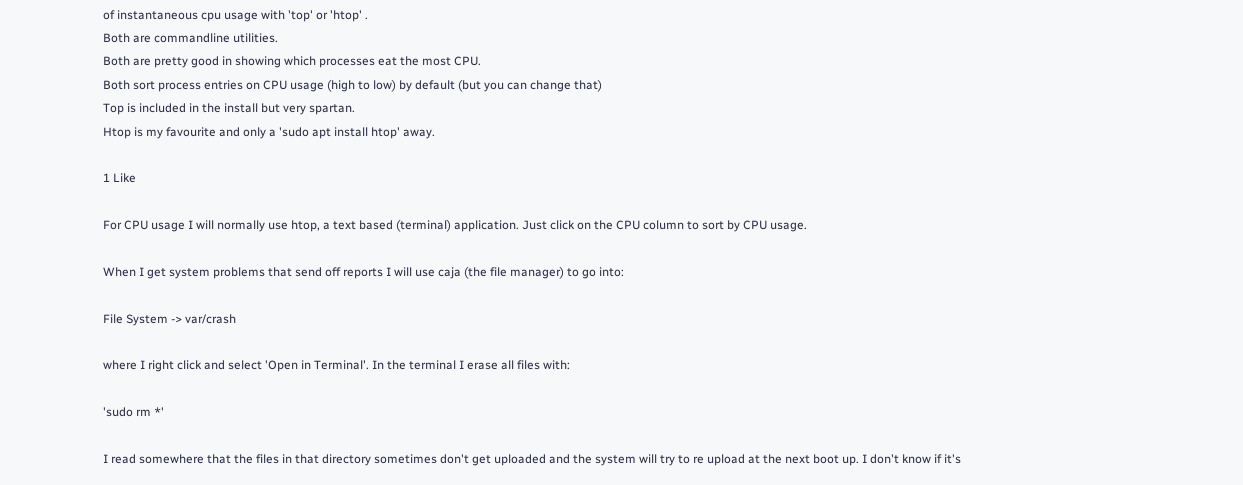of instantaneous cpu usage with 'top' or 'htop' .
Both are commandline utilities.
Both are pretty good in showing which processes eat the most CPU.
Both sort process entries on CPU usage (high to low) by default (but you can change that)
Top is included in the install but very spartan.
Htop is my favourite and only a 'sudo apt install htop' away.

1 Like

For CPU usage I will normally use htop, a text based (terminal) application. Just click on the CPU column to sort by CPU usage.

When I get system problems that send off reports I will use caja (the file manager) to go into:

File System -> var/crash

where I right click and select 'Open in Terminal'. In the terminal I erase all files with:

'sudo rm *'

I read somewhere that the files in that directory sometimes don't get uploaded and the system will try to re upload at the next boot up. I don't know if it's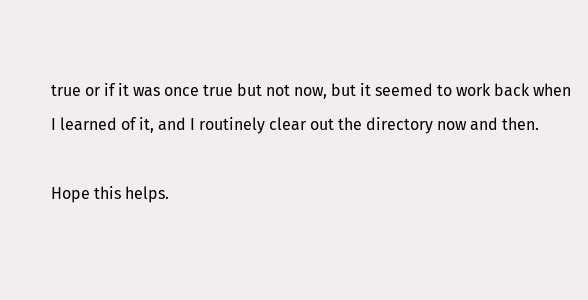true or if it was once true but not now, but it seemed to work back when I learned of it, and I routinely clear out the directory now and then.

Hope this helps.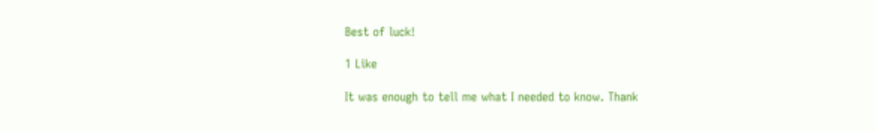Best of luck!

1 Like

It was enough to tell me what I needed to know. Thank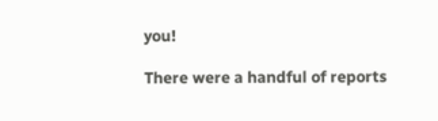you!

There were a handful of reports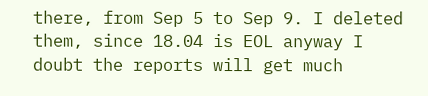there, from Sep 5 to Sep 9. I deleted them, since 18.04 is EOL anyway I doubt the reports will get much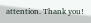attention. Thank you!